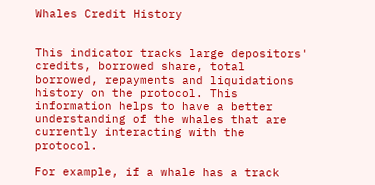Whales Credit History


This indicator tracks large depositors' credits, borrowed share, total borrowed, repayments and liquidations history on the protocol. This information helps to have a better understanding of the whales that are currently interacting with the protocol.

For example, if a whale has a track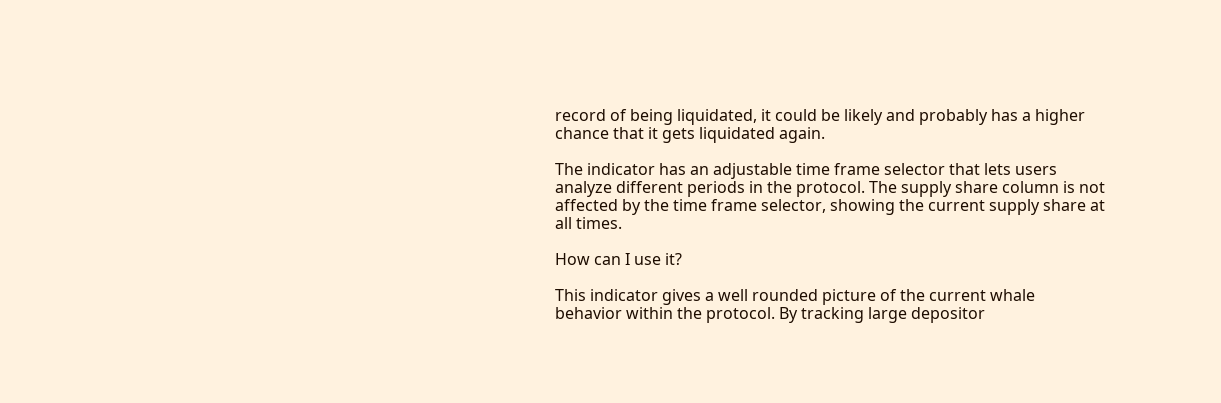record of being liquidated, it could be likely and probably has a higher chance that it gets liquidated again.

The indicator has an adjustable time frame selector that lets users analyze different periods in the protocol. The supply share column is not affected by the time frame selector, showing the current supply share at all times.

How can I use it?

This indicator gives a well rounded picture of the current whale behavior within the protocol. By tracking large depositor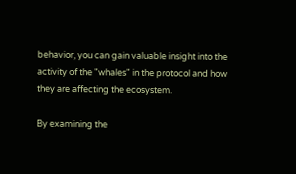behavior, you can gain valuable insight into the activity of the "whales" in the protocol and how they are affecting the ecosystem.

By examining the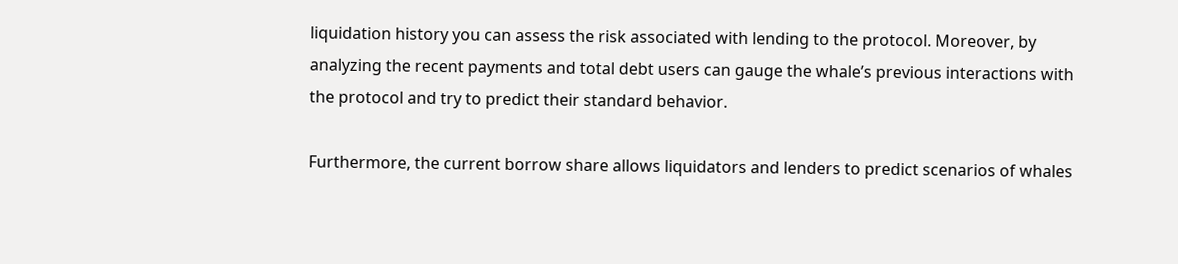liquidation history you can assess the risk associated with lending to the protocol. Moreover, by analyzing the recent payments and total debt users can gauge the whale’s previous interactions with the protocol and try to predict their standard behavior.

Furthermore, the current borrow share allows liquidators and lenders to predict scenarios of whales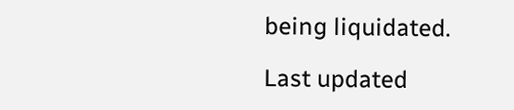being liquidated.

Last updated